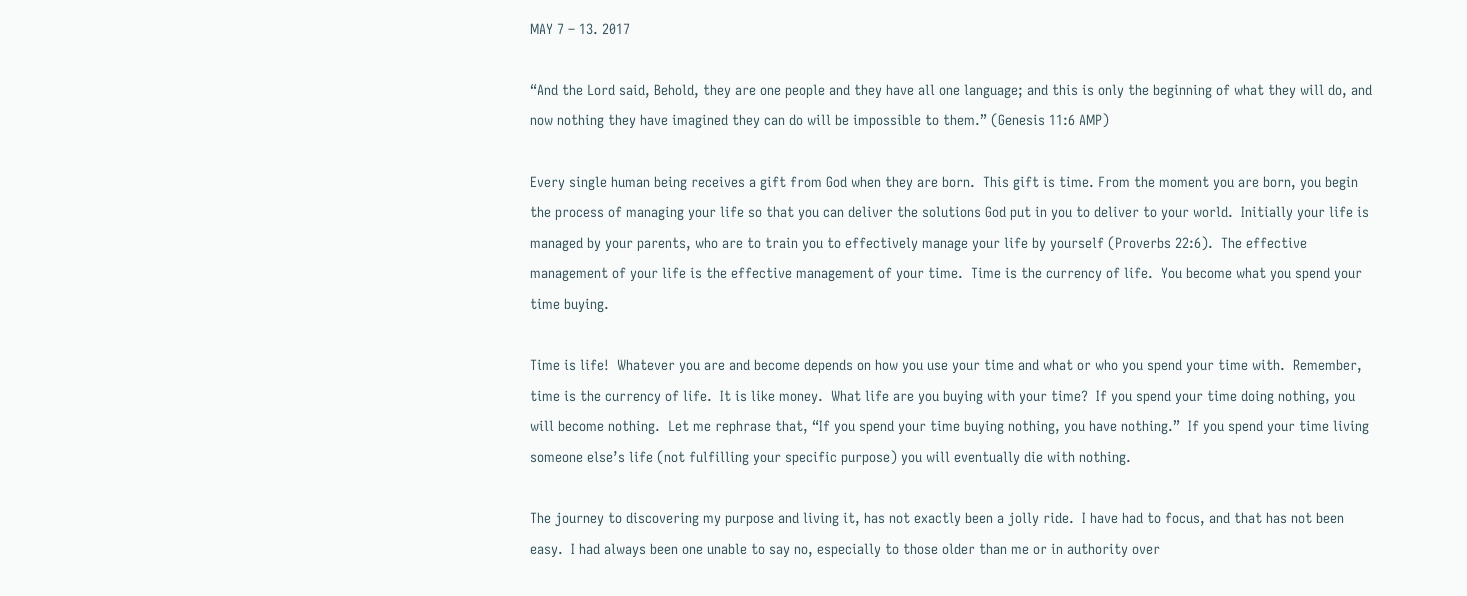MAY 7 – 13. 2017

“And the Lord said, Behold, they are one people and they have all one language; and this is only the beginning of what they will do, and now nothing they have imagined they can do will be impossible to them.” (Genesis 11:6 AMP)

Every single human being receives a gift from God when they are born.  This gift is time. From the moment you are born, you begin the process of managing your life so that you can deliver the solutions God put in you to deliver to your world.  Initially your life is managed by your parents, who are to train you to effectively manage your life by yourself (Proverbs 22:6).  The effective management of your life is the effective management of your time.  Time is the currency of life.  You become what you spend your time buying.

Time is life!  Whatever you are and become depends on how you use your time and what or who you spend your time with.  Remember, time is the currency of life.  It is like money.  What life are you buying with your time?  If you spend your time doing nothing, you will become nothing.  Let me rephrase that, “If you spend your time buying nothing, you have nothing.”  If you spend your time living someone else’s life (not fulfilling your specific purpose) you will eventually die with nothing.

The journey to discovering my purpose and living it, has not exactly been a jolly ride.  I have had to focus, and that has not been easy.  I had always been one unable to say no, especially to those older than me or in authority over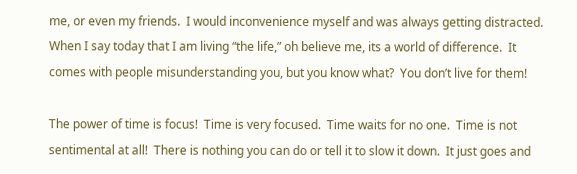me, or even my friends.  I would inconvenience myself and was always getting distracted.  When I say today that I am living “the life,” oh believe me, its a world of difference.  It comes with people misunderstanding you, but you know what?  You don’t live for them!

The power of time is focus!  Time is very focused.  Time waits for no one.  Time is not sentimental at all!  There is nothing you can do or tell it to slow it down.  It just goes and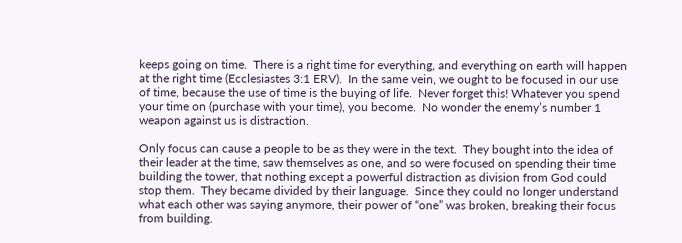keeps going on time.  There is a right time for everything, and everything on earth will happen at the right time (Ecclesiastes 3:1 ERV).  In the same vein, we ought to be focused in our use of time, because the use of time is the buying of life.  Never forget this! Whatever you spend your time on (purchase with your time), you become.  No wonder the enemy’s number 1 weapon against us is distraction.

Only focus can cause a people to be as they were in the text.  They bought into the idea of their leader at the time, saw themselves as one, and so were focused on spending their time building the tower, that nothing except a powerful distraction as division from God could stop them.  They became divided by their language.  Since they could no longer understand what each other was saying anymore, their power of “one” was broken, breaking their focus from building.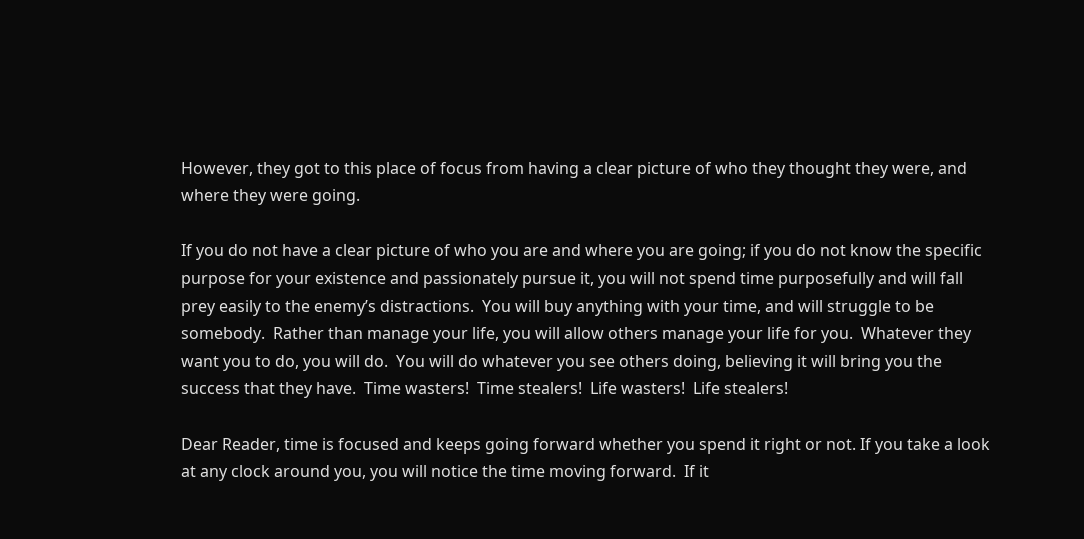However, they got to this place of focus from having a clear picture of who they thought they were, and where they were going.

If you do not have a clear picture of who you are and where you are going; if you do not know the specific purpose for your existence and passionately pursue it, you will not spend time purposefully and will fall prey easily to the enemy’s distractions.  You will buy anything with your time, and will struggle to be somebody.  Rather than manage your life, you will allow others manage your life for you.  Whatever they want you to do, you will do.  You will do whatever you see others doing, believing it will bring you the success that they have.  Time wasters!  Time stealers!  Life wasters!  Life stealers!

Dear Reader, time is focused and keeps going forward whether you spend it right or not. If you take a look at any clock around you, you will notice the time moving forward.  If it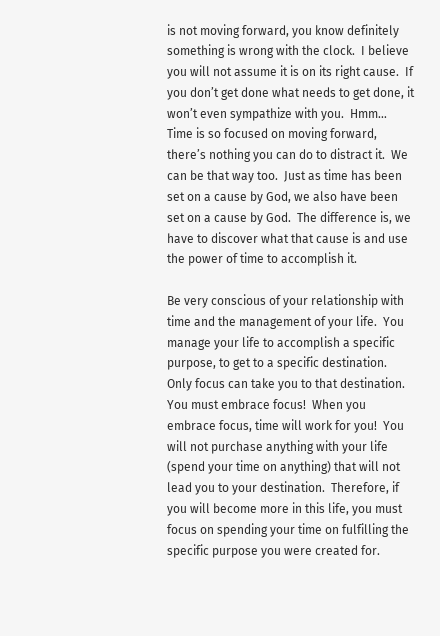is not moving forward, you know definitely something is wrong with the clock.  I believe you will not assume it is on its right cause.  If you don’t get done what needs to get done, it won’t even sympathize with you.  Hmm… Time is so focused on moving forward, there’s nothing you can do to distract it.  We can be that way too.  Just as time has been set on a cause by God, we also have been set on a cause by God.  The difference is, we have to discover what that cause is and use the power of time to accomplish it.

Be very conscious of your relationship with time and the management of your life.  You manage your life to accomplish a specific purpose, to get to a specific destination.  Only focus can take you to that destination.  You must embrace focus!  When you embrace focus, time will work for you!  You will not purchase anything with your life (spend your time on anything) that will not lead you to your destination.  Therefore, if you will become more in this life, you must focus on spending your time on fulfilling the specific purpose you were created for.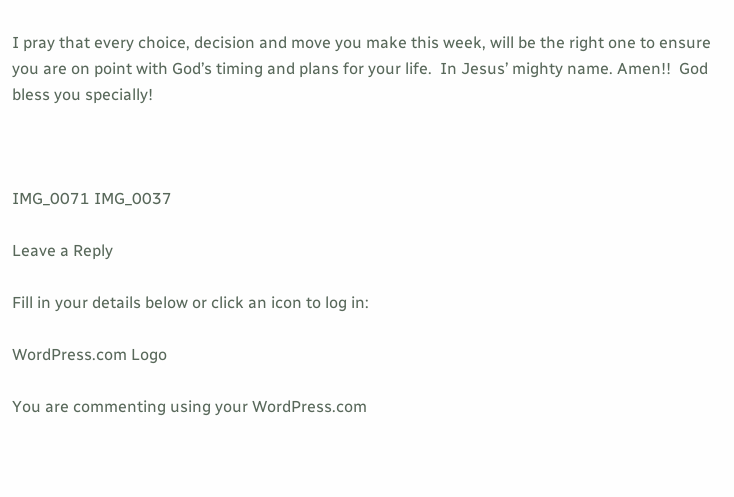I pray that every choice, decision and move you make this week, will be the right one to ensure you are on point with God’s timing and plans for your life.  In Jesus’ mighty name. Amen!!  God bless you specially!



IMG_0071 IMG_0037

Leave a Reply

Fill in your details below or click an icon to log in:

WordPress.com Logo

You are commenting using your WordPress.com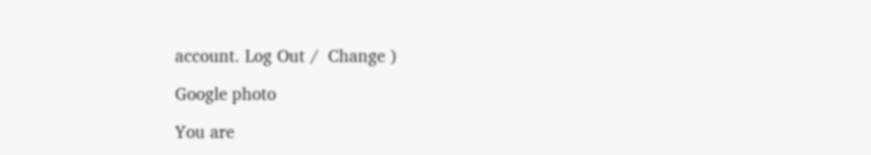account. Log Out /  Change )

Google photo

You are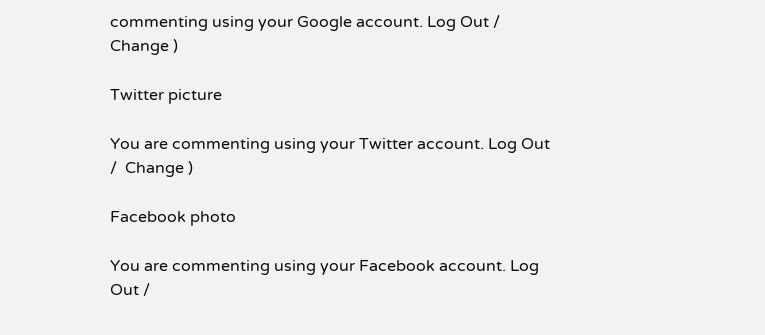commenting using your Google account. Log Out /  Change )

Twitter picture

You are commenting using your Twitter account. Log Out /  Change )

Facebook photo

You are commenting using your Facebook account. Log Out /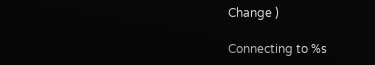Change )

Connecting to %s